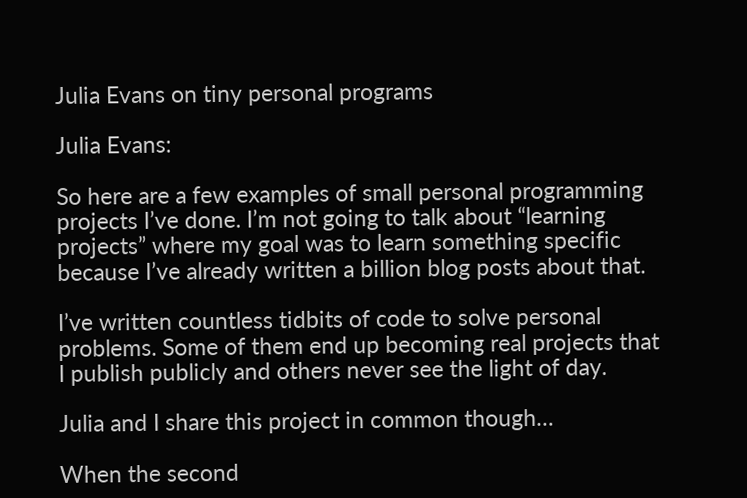Julia Evans on tiny personal programs

Julia Evans:

So here are a few examples of small personal programming projects I’ve done. I’m not going to talk about “learning projects” where my goal was to learn something specific because I’ve already written a billion blog posts about that.

I’ve written countless tidbits of code to solve personal problems. Some of them end up becoming real projects that I publish publicly and others never see the light of day.

Julia and I share this project in common though…

When the second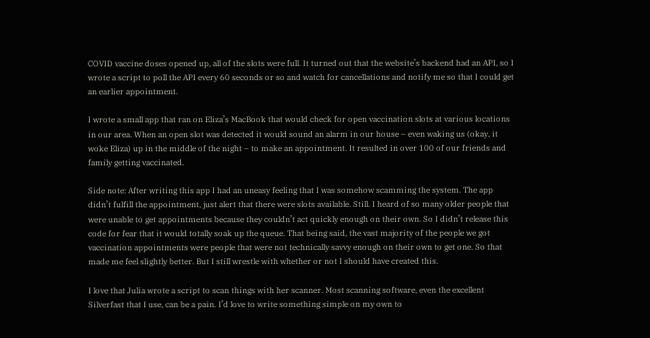COVID vaccine doses opened up, all of the slots were full. It turned out that the website’s backend had an API, so I wrote a script to poll the API every 60 seconds or so and watch for cancellations and notify me so that I could get an earlier appointment.

I wrote a small app that ran on Eliza’s MacBook that would check for open vaccination slots at various locations in our area. When an open slot was detected it would sound an alarm in our house – even waking us (okay, it woke Eliza) up in the middle of the night – to make an appointment. It resulted in over 100 of our friends and family getting vaccinated.

Side note: After writing this app I had an uneasy feeling that I was somehow scamming the system. The app didn’t fulfill the appointment, just alert that there were slots available. Still. I heard of so many older people that were unable to get appointments because they couldn’t act quickly enough on their own. So I didn’t release this code for fear that it would totally soak up the queue. That being said, the vast majority of the people we got vaccination appointments were people that were not technically savvy enough on their own to get one. So that made me feel slightly better. But I still wrestle with whether or not I should have created this.

I love that Julia wrote a script to scan things with her scanner. Most scanning software, even the excellent Silverfast that I use, can be a pain. I’d love to write something simple on my own to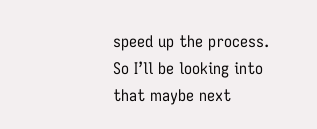speed up the process. So I’ll be looking into that maybe next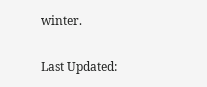winter.

Last Updated: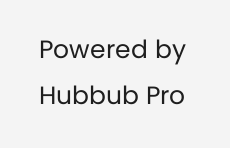Powered by Hubbub Pro